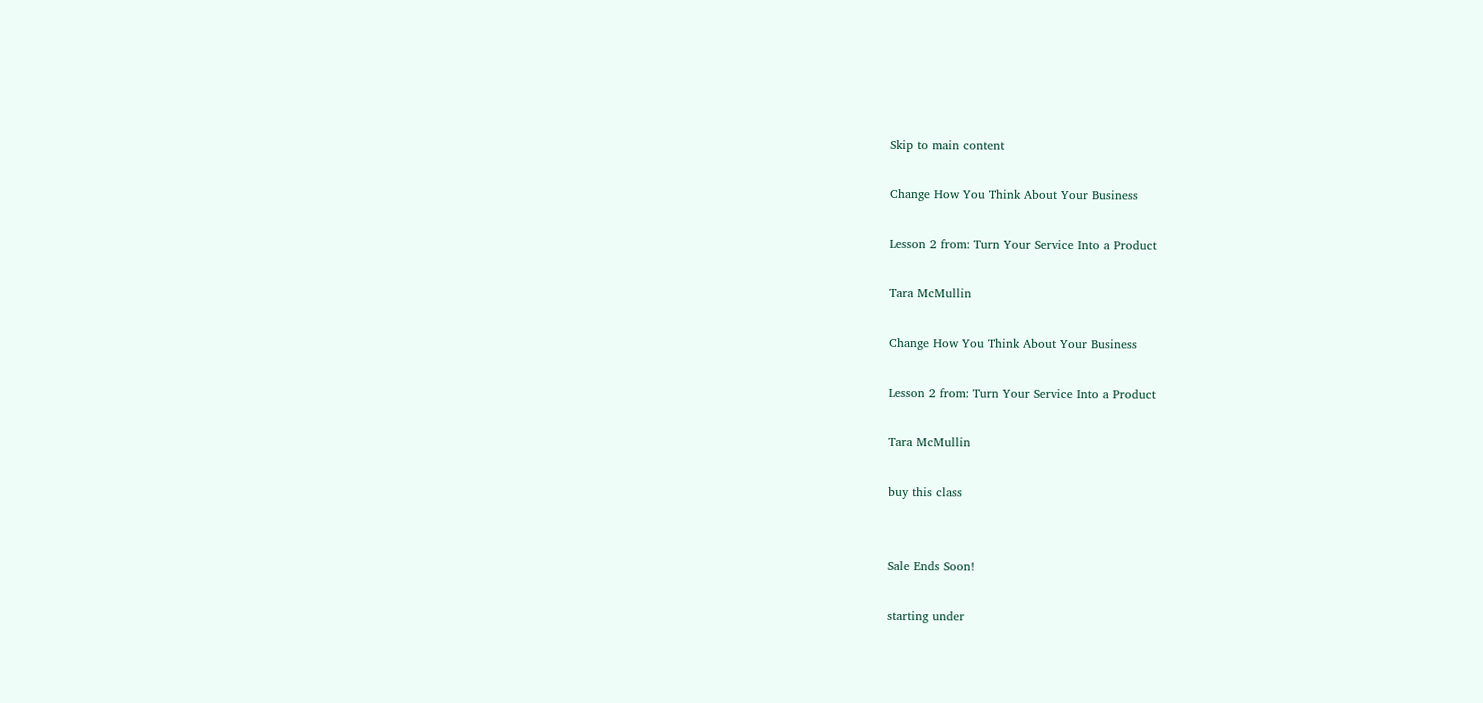Skip to main content

Change How You Think About Your Business

Lesson 2 from: Turn Your Service Into a Product

Tara McMullin

Change How You Think About Your Business

Lesson 2 from: Turn Your Service Into a Product

Tara McMullin

buy this class


Sale Ends Soon!

starting under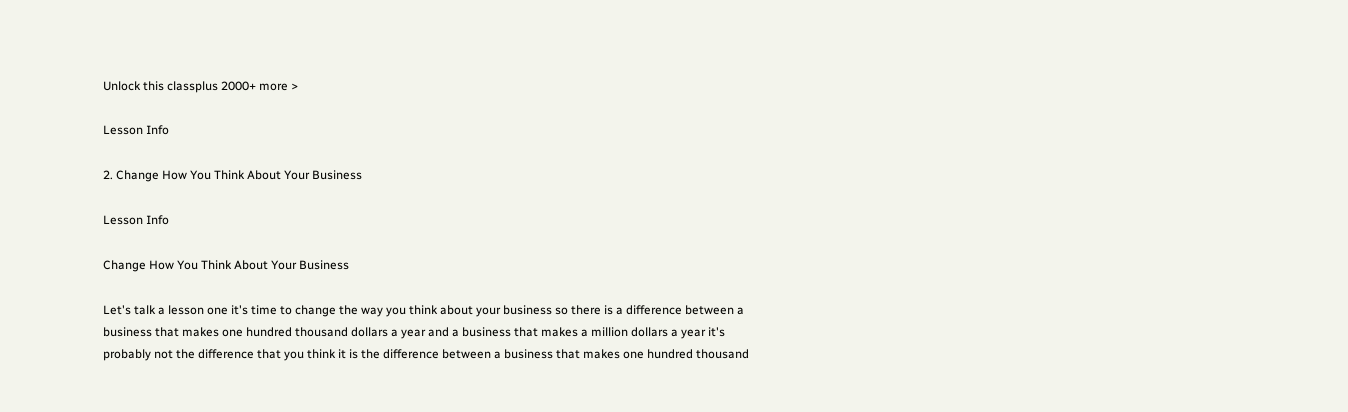Unlock this classplus 2000+ more >

Lesson Info

2. Change How You Think About Your Business

Lesson Info

Change How You Think About Your Business

Let's talk a lesson one it's time to change the way you think about your business so there is a difference between a business that makes one hundred thousand dollars a year and a business that makes a million dollars a year it's probably not the difference that you think it is the difference between a business that makes one hundred thousand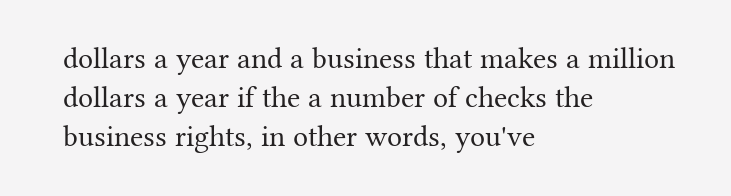dollars a year and a business that makes a million dollars a year if the a number of checks the business rights, in other words, you've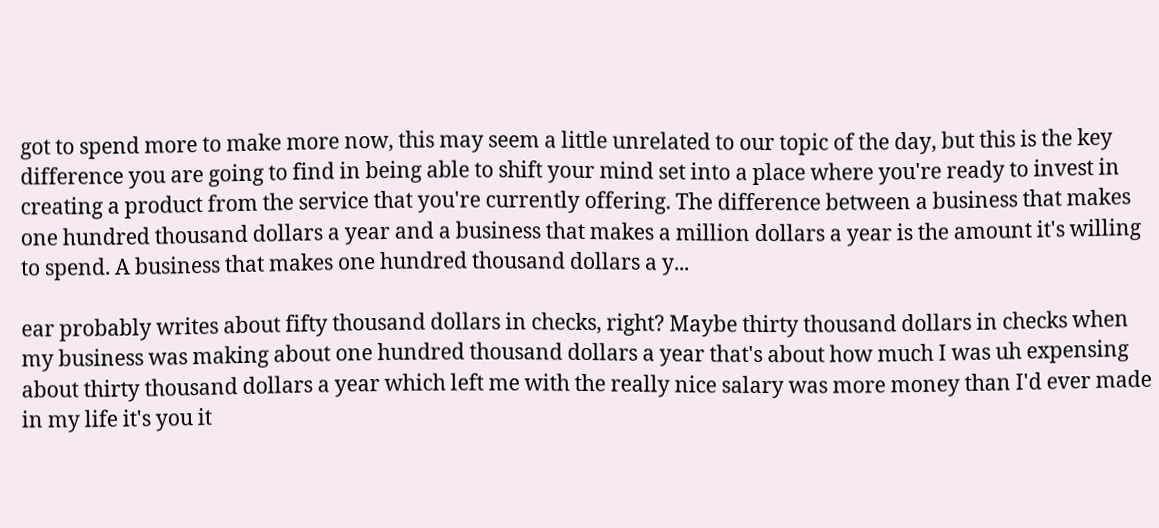got to spend more to make more now, this may seem a little unrelated to our topic of the day, but this is the key difference you are going to find in being able to shift your mind set into a place where you're ready to invest in creating a product from the service that you're currently offering. The difference between a business that makes one hundred thousand dollars a year and a business that makes a million dollars a year is the amount it's willing to spend. A business that makes one hundred thousand dollars a y...

ear probably writes about fifty thousand dollars in checks, right? Maybe thirty thousand dollars in checks when my business was making about one hundred thousand dollars a year that's about how much I was uh expensing about thirty thousand dollars a year which left me with the really nice salary was more money than I'd ever made in my life it's you it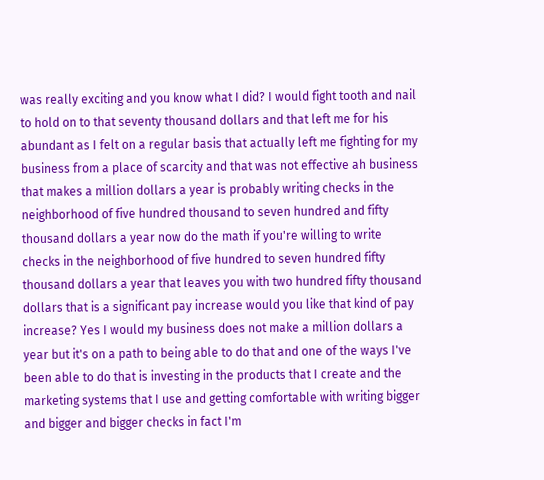was really exciting and you know what I did? I would fight tooth and nail to hold on to that seventy thousand dollars and that left me for his abundant as I felt on a regular basis that actually left me fighting for my business from a place of scarcity and that was not effective ah business that makes a million dollars a year is probably writing checks in the neighborhood of five hundred thousand to seven hundred and fifty thousand dollars a year now do the math if you're willing to write checks in the neighborhood of five hundred to seven hundred fifty thousand dollars a year that leaves you with two hundred fifty thousand dollars that is a significant pay increase would you like that kind of pay increase? Yes I would my business does not make a million dollars a year but it's on a path to being able to do that and one of the ways I've been able to do that is investing in the products that I create and the marketing systems that I use and getting comfortable with writing bigger and bigger and bigger checks in fact I'm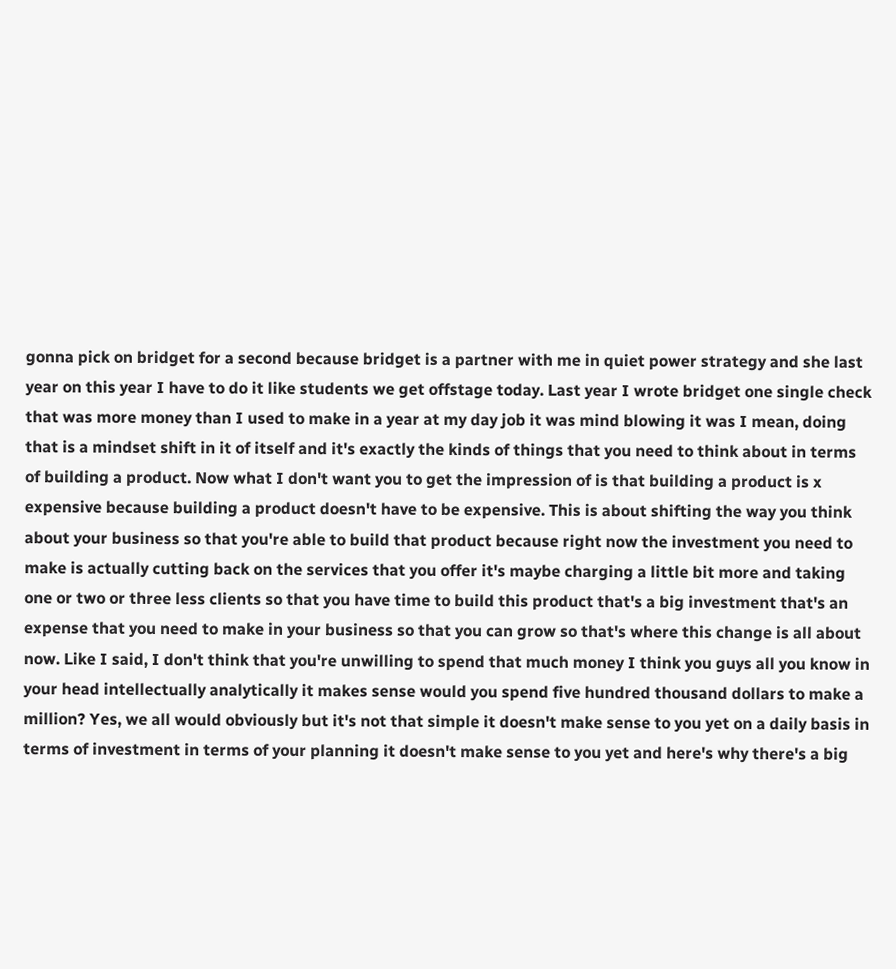gonna pick on bridget for a second because bridget is a partner with me in quiet power strategy and she last year on this year I have to do it like students we get offstage today. Last year I wrote bridget one single check that was more money than I used to make in a year at my day job it was mind blowing it was I mean, doing that is a mindset shift in it of itself and it's exactly the kinds of things that you need to think about in terms of building a product. Now what I don't want you to get the impression of is that building a product is x expensive because building a product doesn't have to be expensive. This is about shifting the way you think about your business so that you're able to build that product because right now the investment you need to make is actually cutting back on the services that you offer it's maybe charging a little bit more and taking one or two or three less clients so that you have time to build this product that's a big investment that's an expense that you need to make in your business so that you can grow so that's where this change is all about now. Like I said, I don't think that you're unwilling to spend that much money I think you guys all you know in your head intellectually analytically it makes sense would you spend five hundred thousand dollars to make a million? Yes, we all would obviously but it's not that simple it doesn't make sense to you yet on a daily basis in terms of investment in terms of your planning it doesn't make sense to you yet and here's why there's a big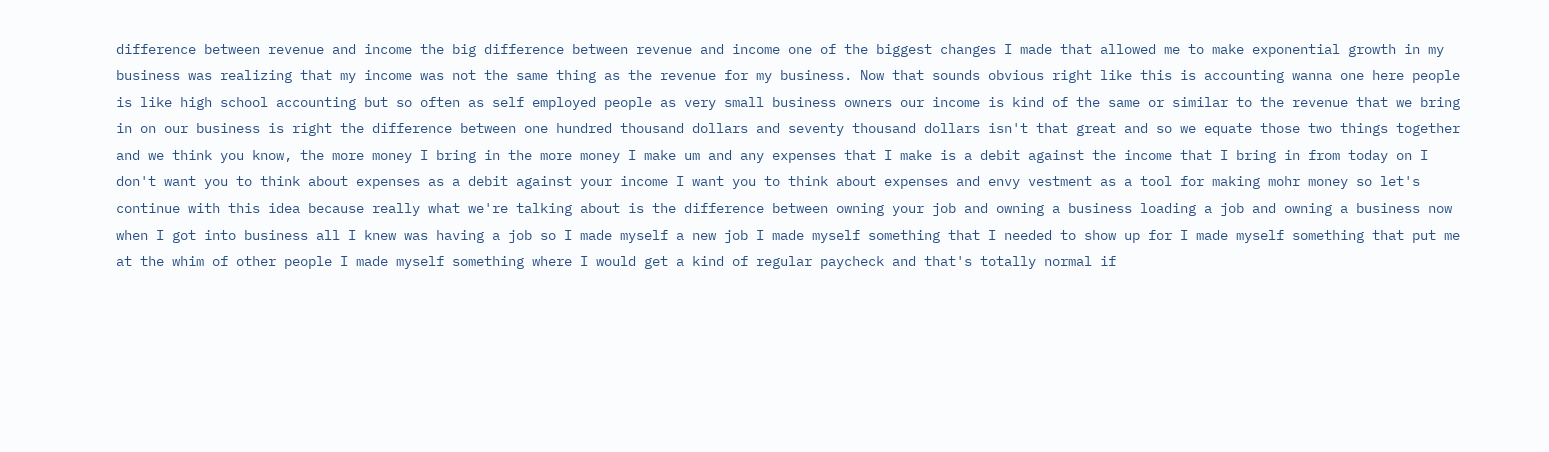difference between revenue and income the big difference between revenue and income one of the biggest changes I made that allowed me to make exponential growth in my business was realizing that my income was not the same thing as the revenue for my business. Now that sounds obvious right like this is accounting wanna one here people is like high school accounting but so often as self employed people as very small business owners our income is kind of the same or similar to the revenue that we bring in on our business is right the difference between one hundred thousand dollars and seventy thousand dollars isn't that great and so we equate those two things together and we think you know, the more money I bring in the more money I make um and any expenses that I make is a debit against the income that I bring in from today on I don't want you to think about expenses as a debit against your income I want you to think about expenses and envy vestment as a tool for making mohr money so let's continue with this idea because really what we're talking about is the difference between owning your job and owning a business loading a job and owning a business now when I got into business all I knew was having a job so I made myself a new job I made myself something that I needed to show up for I made myself something that put me at the whim of other people I made myself something where I would get a kind of regular paycheck and that's totally normal if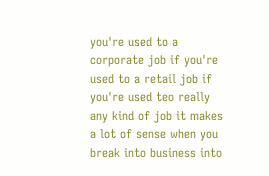you're used to a corporate job if you're used to a retail job if you're used teo really any kind of job it makes a lot of sense when you break into business into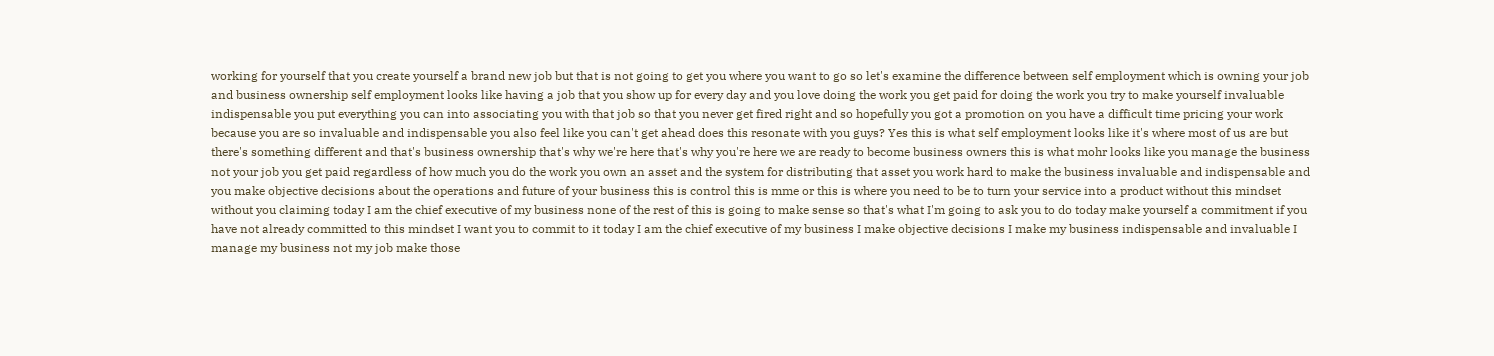working for yourself that you create yourself a brand new job but that is not going to get you where you want to go so let's examine the difference between self employment which is owning your job and business ownership self employment looks like having a job that you show up for every day and you love doing the work you get paid for doing the work you try to make yourself invaluable indispensable you put everything you can into associating you with that job so that you never get fired right and so hopefully you got a promotion on you have a difficult time pricing your work because you are so invaluable and indispensable you also feel like you can't get ahead does this resonate with you guys? Yes this is what self employment looks like it's where most of us are but there's something different and that's business ownership that's why we're here that's why you're here we are ready to become business owners this is what mohr looks like you manage the business not your job you get paid regardless of how much you do the work you own an asset and the system for distributing that asset you work hard to make the business invaluable and indispensable and you make objective decisions about the operations and future of your business this is control this is mme or this is where you need to be to turn your service into a product without this mindset without you claiming today I am the chief executive of my business none of the rest of this is going to make sense so that's what I'm going to ask you to do today make yourself a commitment if you have not already committed to this mindset I want you to commit to it today I am the chief executive of my business I make objective decisions I make my business indispensable and invaluable I manage my business not my job make those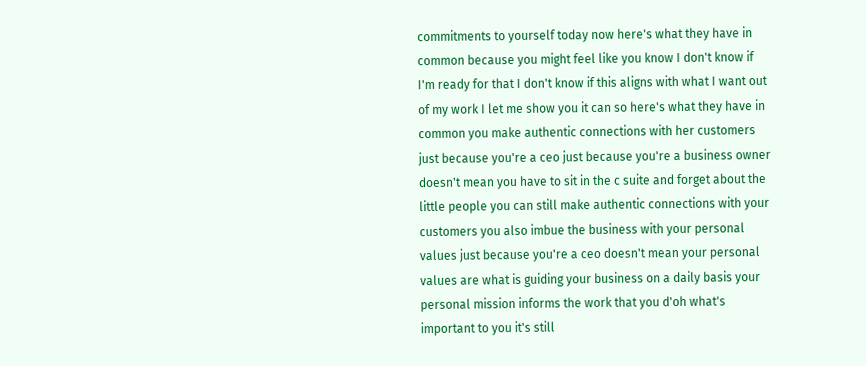commitments to yourself today now here's what they have in common because you might feel like you know I don't know if I'm ready for that I don't know if this aligns with what I want out of my work I let me show you it can so here's what they have in common you make authentic connections with her customers just because you're a ceo just because you're a business owner doesn't mean you have to sit in the c suite and forget about the little people you can still make authentic connections with your customers you also imbue the business with your personal values just because you're a ceo doesn't mean your personal values are what is guiding your business on a daily basis your personal mission informs the work that you d'oh what's important to you it's still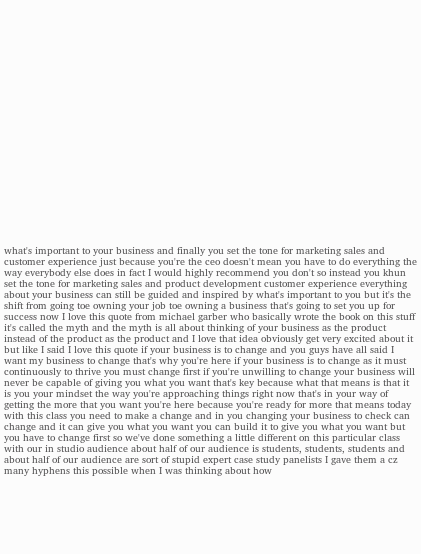what's important to your business and finally you set the tone for marketing sales and customer experience just because you're the ceo doesn't mean you have to do everything the way everybody else does in fact I would highly recommend you don't so instead you khun set the tone for marketing sales and product development customer experience everything about your business can still be guided and inspired by what's important to you but it's the shift from going toe owning your job toe owning a business that's going to set you up for success now I love this quote from michael garber who basically wrote the book on this stuff it's called the myth and the myth is all about thinking of your business as the product instead of the product as the product and I love that idea obviously get very excited about it but like I said I love this quote if your business is to change and you guys have all said I want my business to change that's why you're here if your business is to change as it must continuously to thrive you must change first if you're unwilling to change your business will never be capable of giving you what you want that's key because what that means is that it is you your mindset the way you're approaching things right now that's in your way of getting the more that you want you're here because you're ready for more that means today with this class you need to make a change and in you changing your business to check can change and it can give you what you want you can build it to give you what you want but you have to change first so we've done something a little different on this particular class with our in studio audience about half of our audience is students, students, students and about half of our audience are sort of stupid expert case study panelists I gave them a cz many hyphens this possible when I was thinking about how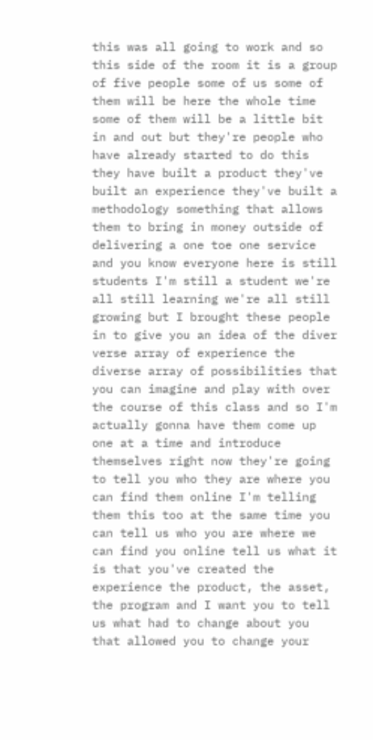this was all going to work and so this side of the room it is a group of five people some of us some of them will be here the whole time some of them will be a little bit in and out but they're people who have already started to do this they have built a product they've built an experience they've built a methodology something that allows them to bring in money outside of delivering a one toe one service and you know everyone here is still students I'm still a student we're all still learning we're all still growing but I brought these people in to give you an idea of the diver verse array of experience the diverse array of possibilities that you can imagine and play with over the course of this class and so I'm actually gonna have them come up one at a time and introduce themselves right now they're going to tell you who they are where you can find them online I'm telling them this too at the same time you can tell us who you are where we can find you online tell us what it is that you've created the experience the product, the asset, the program and I want you to tell us what had to change about you that allowed you to change your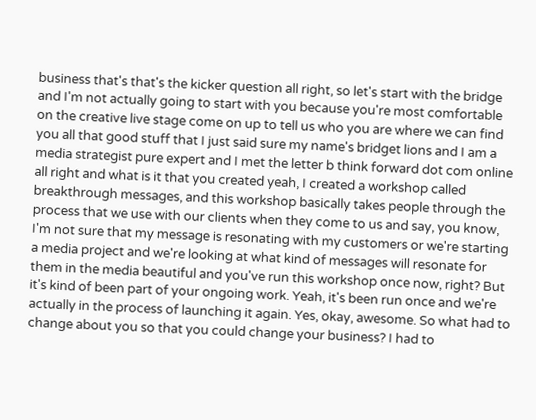business that's that's the kicker question all right, so let's start with the bridge and I'm not actually going to start with you because you're most comfortable on the creative live stage come on up to tell us who you are where we can find you all that good stuff that I just said sure my name's bridget lions and I am a media strategist pure expert and I met the letter b think forward dot com online all right and what is it that you created yeah, I created a workshop called breakthrough messages, and this workshop basically takes people through the process that we use with our clients when they come to us and say, you know, I'm not sure that my message is resonating with my customers or we're starting a media project and we're looking at what kind of messages will resonate for them in the media beautiful and you've run this workshop once now, right? But it's kind of been part of your ongoing work. Yeah, it's been run once and we're actually in the process of launching it again. Yes, okay, awesome. So what had to change about you so that you could change your business? I had to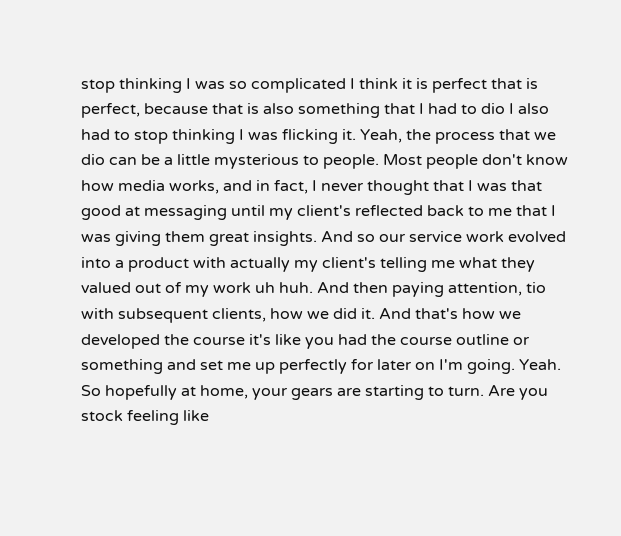stop thinking I was so complicated I think it is perfect that is perfect, because that is also something that I had to dio I also had to stop thinking I was flicking it. Yeah, the process that we dio can be a little mysterious to people. Most people don't know how media works, and in fact, I never thought that I was that good at messaging until my client's reflected back to me that I was giving them great insights. And so our service work evolved into a product with actually my client's telling me what they valued out of my work uh huh. And then paying attention, tio with subsequent clients, how we did it. And that's how we developed the course it's like you had the course outline or something and set me up perfectly for later on I'm going. Yeah. So hopefully at home, your gears are starting to turn. Are you stock feeling like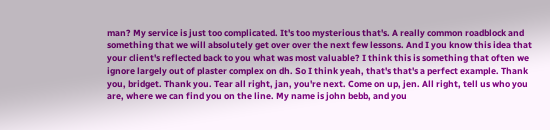man? My service is just too complicated. It's too mysterious that's. A really common roadblock and something that we will absolutely get over over the next few lessons. And I you know this idea that your client's reflected back to you what was most valuable? I think this is something that often we ignore largely out of plaster complex on dh. So I think yeah, that's that's a perfect example. Thank you, bridget. Thank you. Tear all right, jan, you're next. Come on up, jen. All right, tell us who you are, where we can find you on the line. My name is john bebb, and you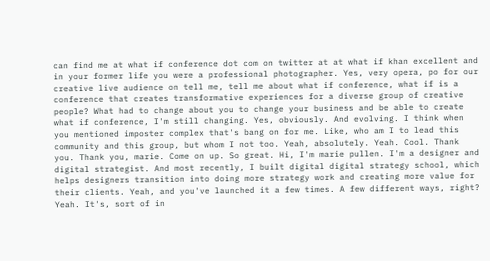can find me at what if conference dot com on twitter at at what if khan excellent and in your former life you were a professional photographer. Yes, very opera, po for our creative live audience on tell me, tell me about what if conference, what if is a conference that creates transformative experiences for a diverse group of creative people? What had to change about you to change your business and be able to create what if conference, I'm still changing. Yes, obviously. And evolving. I think when you mentioned imposter complex that's bang on for me. Like, who am I to lead this community and this group, but whom I not too. Yeah, absolutely. Yeah. Cool. Thank you. Thank you, marie. Come on up. So great. Hi, I'm marie pullen. I'm a designer and digital strategist. And most recently, I built digital digital strategy school, which helps designers transition into doing more strategy work and creating more value for their clients. Yeah, and you've launched it a few times. A few different ways, right? Yeah. It's, sort of in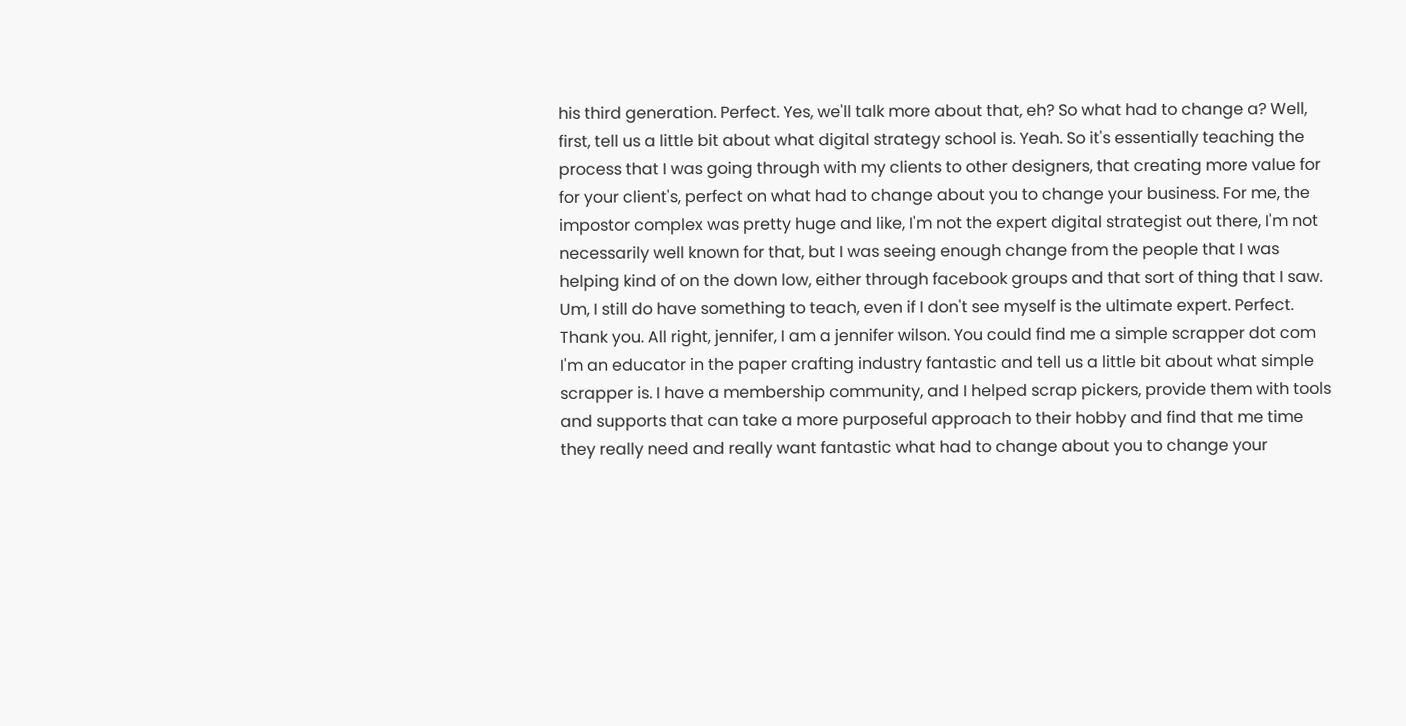his third generation. Perfect. Yes, we'll talk more about that, eh? So what had to change a? Well, first, tell us a little bit about what digital strategy school is. Yeah. So it's essentially teaching the process that I was going through with my clients to other designers, that creating more value for for your client's, perfect on what had to change about you to change your business. For me, the impostor complex was pretty huge and like, I'm not the expert digital strategist out there, I'm not necessarily well known for that, but I was seeing enough change from the people that I was helping kind of on the down low, either through facebook groups and that sort of thing that I saw. Um, I still do have something to teach, even if I don't see myself is the ultimate expert. Perfect. Thank you. All right, jennifer, I am a jennifer wilson. You could find me a simple scrapper dot com I'm an educator in the paper crafting industry fantastic and tell us a little bit about what simple scrapper is. I have a membership community, and I helped scrap pickers, provide them with tools and supports that can take a more purposeful approach to their hobby and find that me time they really need and really want fantastic what had to change about you to change your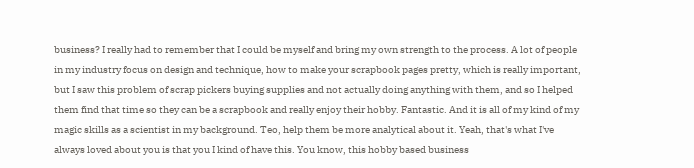business? I really had to remember that I could be myself and bring my own strength to the process. A lot of people in my industry focus on design and technique, how to make your scrapbook pages pretty, which is really important, but I saw this problem of scrap pickers buying supplies and not actually doing anything with them, and so I helped them find that time so they can be a scrapbook and really enjoy their hobby. Fantastic. And it is all of my kind of my magic skills as a scientist in my background. Teo, help them be more analytical about it. Yeah, that's what I've always loved about you is that you I kind of have this. You know, this hobby based business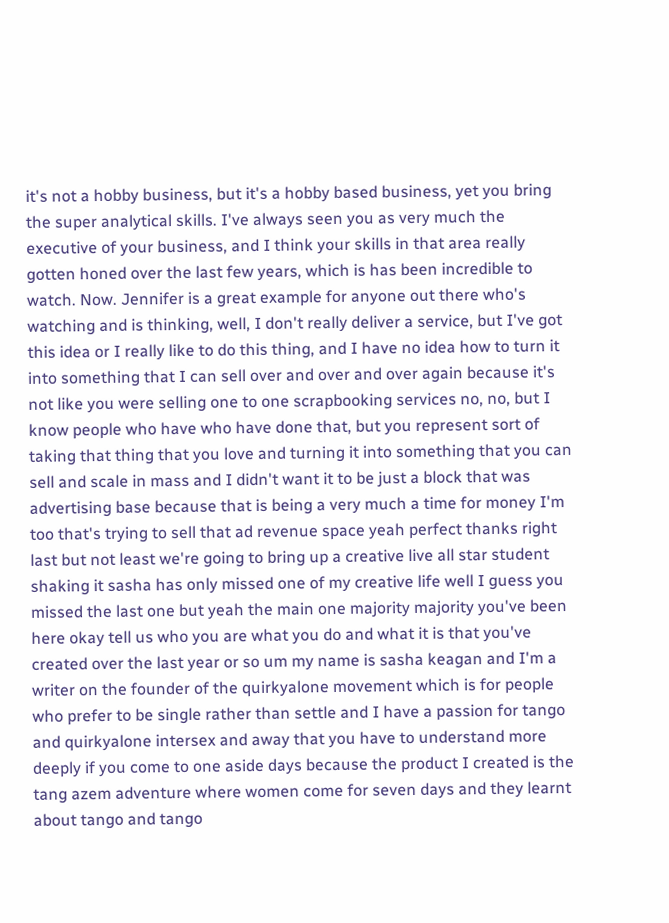it's not a hobby business, but it's a hobby based business, yet you bring the super analytical skills. I've always seen you as very much the executive of your business, and I think your skills in that area really gotten honed over the last few years, which is has been incredible to watch. Now. Jennifer is a great example for anyone out there who's watching and is thinking, well, I don't really deliver a service, but I've got this idea or I really like to do this thing, and I have no idea how to turn it into something that I can sell over and over and over again because it's not like you were selling one to one scrapbooking services no, no, but I know people who have who have done that, but you represent sort of taking that thing that you love and turning it into something that you can sell and scale in mass and I didn't want it to be just a block that was advertising base because that is being a very much a time for money I'm too that's trying to sell that ad revenue space yeah perfect thanks right last but not least we're going to bring up a creative live all star student shaking it sasha has only missed one of my creative life well I guess you missed the last one but yeah the main one majority majority you've been here okay tell us who you are what you do and what it is that you've created over the last year or so um my name is sasha keagan and I'm a writer on the founder of the quirkyalone movement which is for people who prefer to be single rather than settle and I have a passion for tango and quirkyalone intersex and away that you have to understand more deeply if you come to one aside days because the product I created is the tang azem adventure where women come for seven days and they learnt about tango and tango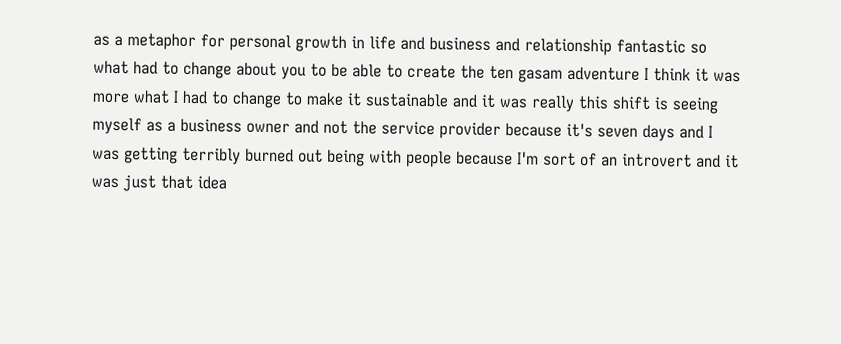as a metaphor for personal growth in life and business and relationship fantastic so what had to change about you to be able to create the ten gasam adventure I think it was more what I had to change to make it sustainable and it was really this shift is seeing myself as a business owner and not the service provider because it's seven days and I was getting terribly burned out being with people because I'm sort of an introvert and it was just that idea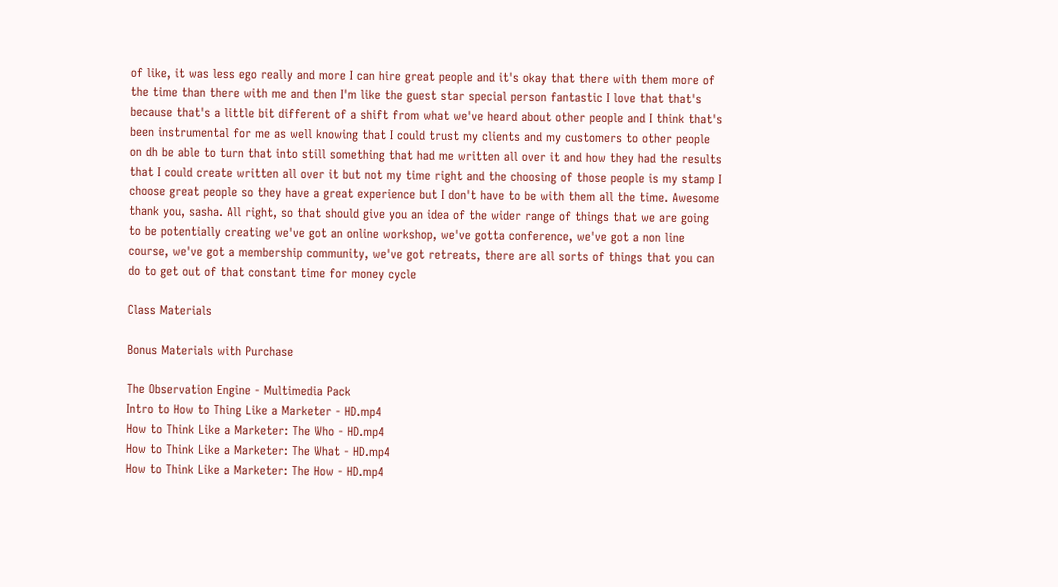of like, it was less ego really and more I can hire great people and it's okay that there with them more of the time than there with me and then I'm like the guest star special person fantastic I love that that's because that's a little bit different of a shift from what we've heard about other people and I think that's been instrumental for me as well knowing that I could trust my clients and my customers to other people on dh be able to turn that into still something that had me written all over it and how they had the results that I could create written all over it but not my time right and the choosing of those people is my stamp I choose great people so they have a great experience but I don't have to be with them all the time. Awesome thank you, sasha. All right, so that should give you an idea of the wider range of things that we are going to be potentially creating we've got an online workshop, we've gotta conference, we've got a non line course, we've got a membership community, we've got retreats, there are all sorts of things that you can do to get out of that constant time for money cycle

Class Materials

Bonus Materials with Purchase

The Observation Engine - Multimedia Pack
Intro to How to Thing Like a Marketer - HD.mp4
How to Think Like a Marketer: The Who - HD.mp4
How to Think Like a Marketer: The What - HD.mp4
How to Think Like a Marketer: The How - HD.mp4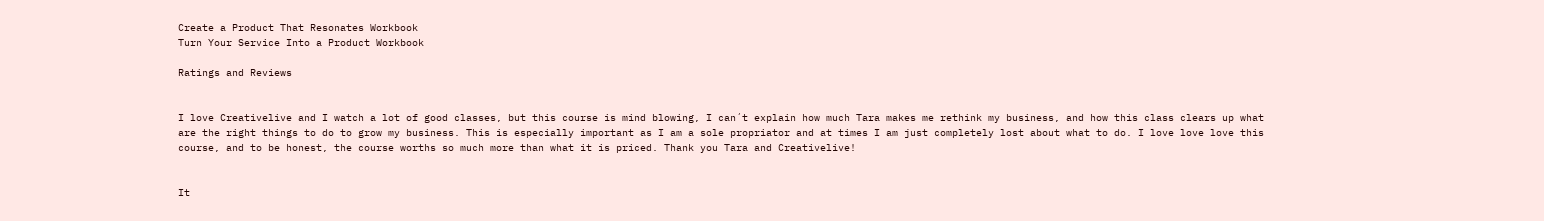Create a Product That Resonates Workbook
Turn Your Service Into a Product Workbook

Ratings and Reviews


I love Creativelive and I watch a lot of good classes, but this course is mind blowing, I can´t explain how much Tara makes me rethink my business, and how this class clears up what are the right things to do to grow my business. This is especially important as I am a sole propriator and at times I am just completely lost about what to do. I love love love this course, and to be honest, the course worths so much more than what it is priced. Thank you Tara and Creativelive!


It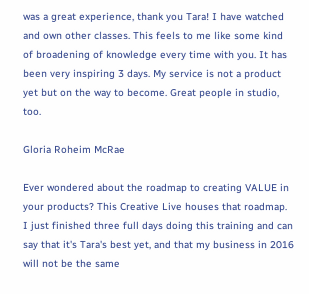was a great experience, thank you Tara! I have watched and own other classes. This feels to me like some kind of broadening of knowledge every time with you. It has been very inspiring 3 days. My service is not a product yet but on the way to become. Great people in studio, too.

Gloria Roheim McRae

Ever wondered about the roadmap to creating VALUE in your products? This Creative Live houses that roadmap. I just finished three full days doing this training and can say that it's Tara's best yet, and that my business in 2016 will not be the same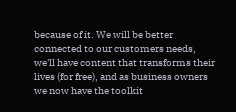because of it. We will be better connected to our customers needs, we'll have content that transforms their lives (for free), and as business owners we now have the toolkit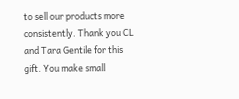to sell our products more consistently. Thank you CL and Tara Gentile for this gift. You make small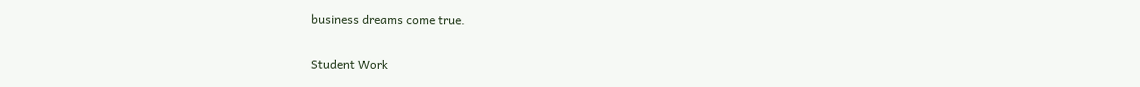business dreams come true.

Student Work